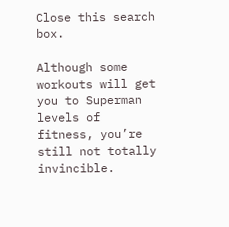Close this search box.

Although some workouts will get you to Superman levels of fitness, you’re still not totally invincible.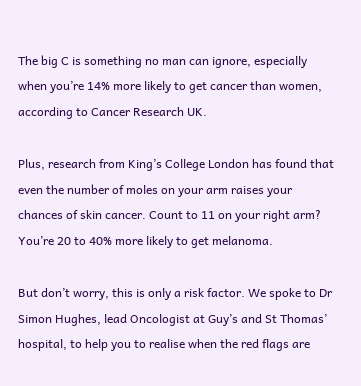The big C is something no man can ignore, especially when you’re 14% more likely to get cancer than women, according to Cancer Research UK.

Plus, research from King’s College London has found that even the number of moles on your arm raises your chances of skin cancer. Count to 11 on your right arm? You’re 20 to 40% more likely to get melanoma.

But don’t worry, this is only a risk factor. We spoke to Dr Simon Hughes, lead Oncologist at Guy’s and St Thomas’ hospital, to help you to realise when the red flags are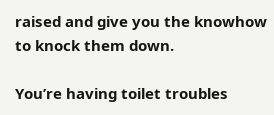raised and give you the knowhow to knock them down.

You’re having toilet troubles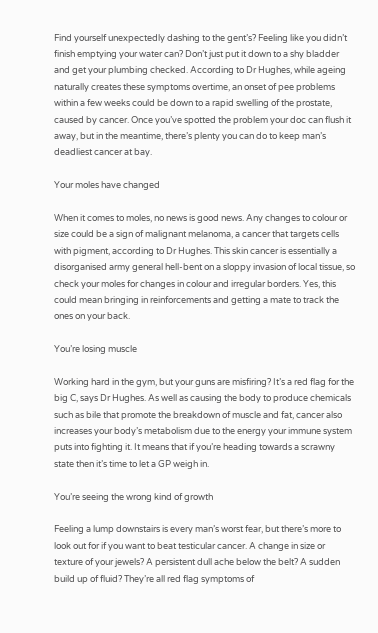Find yourself unexpectedly dashing to the gent’s? Feeling like you didn’t finish emptying your water can? Don’t just put it down to a shy bladder and get your plumbing checked. According to Dr Hughes, while ageing naturally creates these symptoms overtime, an onset of pee problems within a few weeks could be down to a rapid swelling of the prostate, caused by cancer. Once you’ve spotted the problem your doc can flush it away, but in the meantime, there’s plenty you can do to keep man’s deadliest cancer at bay.

Your moles have changed

When it comes to moles, no news is good news. Any changes to colour or size could be a sign of malignant melanoma, a cancer that targets cells with pigment, according to Dr Hughes. This skin cancer is essentially a disorganised army general hell-bent on a sloppy invasion of local tissue, so check your moles for changes in colour and irregular borders. Yes, this could mean bringing in reinforcements and getting a mate to track the ones on your back.

You’re losing muscle

Working hard in the gym, but your guns are misfiring? It’s a red flag for the big C, says Dr Hughes. As well as causing the body to produce chemicals such as bile that promote the breakdown of muscle and fat, cancer also increases your body’s metabolism due to the energy your immune system puts into fighting it. It means that if you’re heading towards a scrawny state then it’s time to let a GP weigh in.

You’re seeing the wrong kind of growth

Feeling a lump downstairs is every man’s worst fear, but there’s more to look out for if you want to beat testicular cancer. A change in size or texture of your jewels? A persistent dull ache below the belt? A sudden build up of fluid? They’re all red flag symptoms of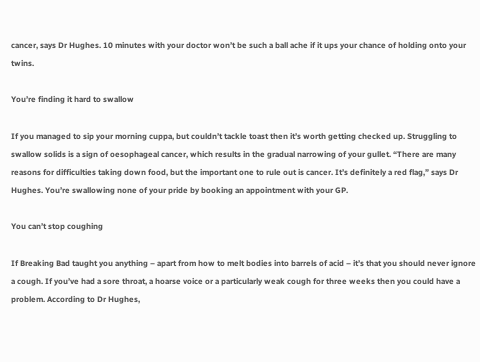cancer, says Dr Hughes. 10 minutes with your doctor won’t be such a ball ache if it ups your chance of holding onto your twins.

You’re finding it hard to swallow

If you managed to sip your morning cuppa, but couldn’t tackle toast then it’s worth getting checked up. Struggling to swallow solids is a sign of oesophageal cancer, which results in the gradual narrowing of your gullet. “There are many reasons for difficulties taking down food, but the important one to rule out is cancer. It’s definitely a red flag,” says Dr Hughes. You’re swallowing none of your pride by booking an appointment with your GP.

You can’t stop coughing

If Breaking Bad taught you anything – apart from how to melt bodies into barrels of acid – it’s that you should never ignore a cough. If you’ve had a sore throat, a hoarse voice or a particularly weak cough for three weeks then you could have a problem. According to Dr Hughes,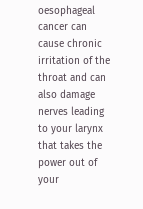oesophageal cancer can cause chronic irritation of the throat and can also damage nerves leading to your larynx that takes the power out of your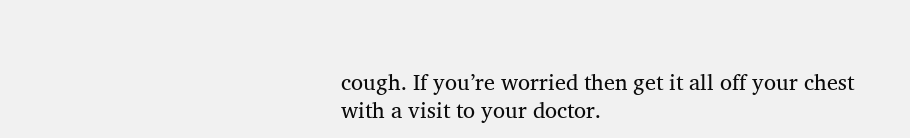cough. If you’re worried then get it all off your chest with a visit to your doctor.